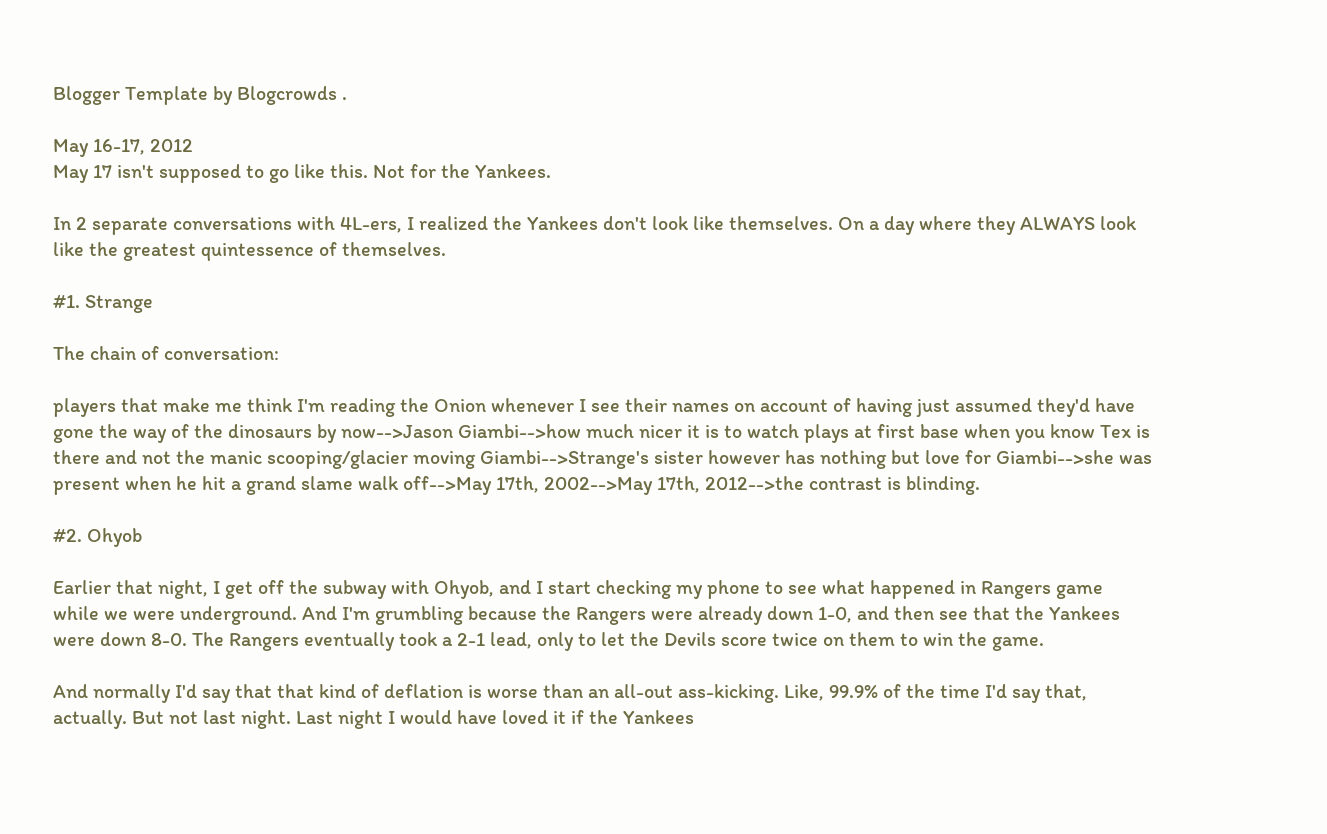Blogger Template by Blogcrowds .

May 16-17, 2012
May 17 isn't supposed to go like this. Not for the Yankees.

In 2 separate conversations with 4L-ers, I realized the Yankees don't look like themselves. On a day where they ALWAYS look like the greatest quintessence of themselves.

#1. Strange

The chain of conversation:

players that make me think I'm reading the Onion whenever I see their names on account of having just assumed they'd have gone the way of the dinosaurs by now-->Jason Giambi-->how much nicer it is to watch plays at first base when you know Tex is there and not the manic scooping/glacier moving Giambi-->Strange's sister however has nothing but love for Giambi-->she was present when he hit a grand slame walk off-->May 17th, 2002-->May 17th, 2012-->the contrast is blinding.

#2. Ohyob

Earlier that night, I get off the subway with Ohyob, and I start checking my phone to see what happened in Rangers game while we were underground. And I'm grumbling because the Rangers were already down 1-0, and then see that the Yankees were down 8-0. The Rangers eventually took a 2-1 lead, only to let the Devils score twice on them to win the game.

And normally I'd say that that kind of deflation is worse than an all-out ass-kicking. Like, 99.9% of the time I'd say that, actually. But not last night. Last night I would have loved it if the Yankees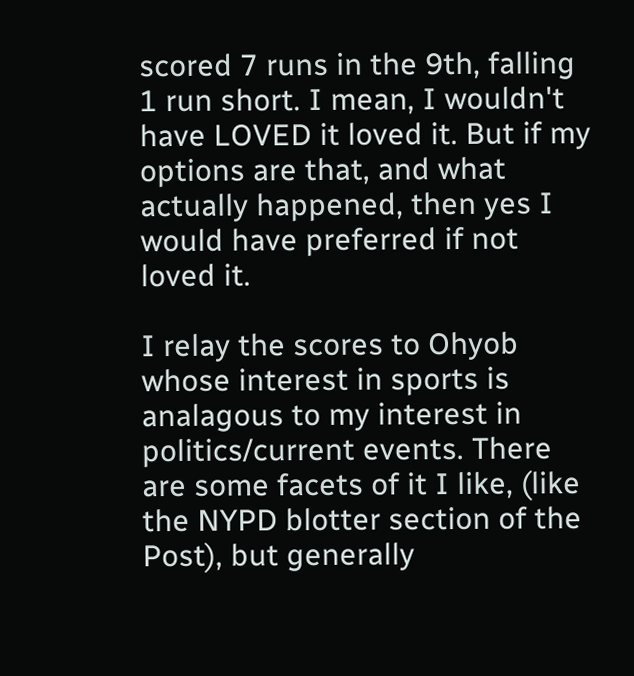scored 7 runs in the 9th, falling 1 run short. I mean, I wouldn't have LOVED it loved it. But if my options are that, and what actually happened, then yes I would have preferred if not loved it.

I relay the scores to Ohyob whose interest in sports is analagous to my interest in politics/current events. There are some facets of it I like, (like the NYPD blotter section of the Post), but generally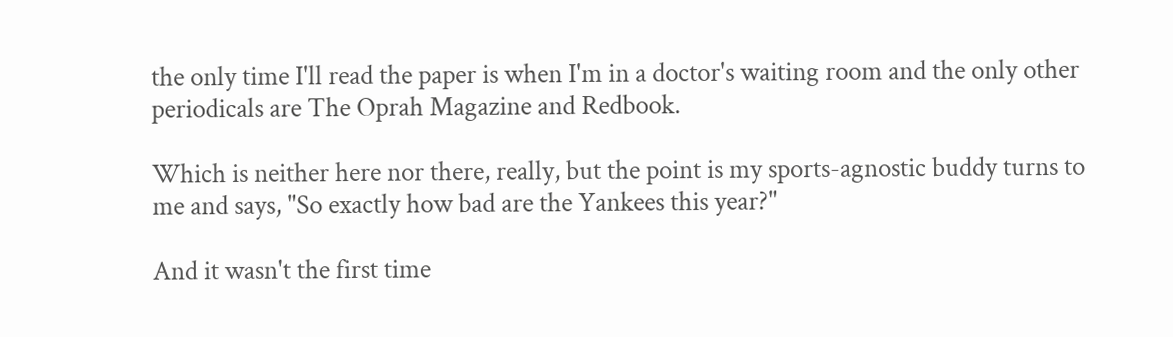the only time I'll read the paper is when I'm in a doctor's waiting room and the only other periodicals are The Oprah Magazine and Redbook.

Which is neither here nor there, really, but the point is my sports-agnostic buddy turns to me and says, "So exactly how bad are the Yankees this year?"

And it wasn't the first time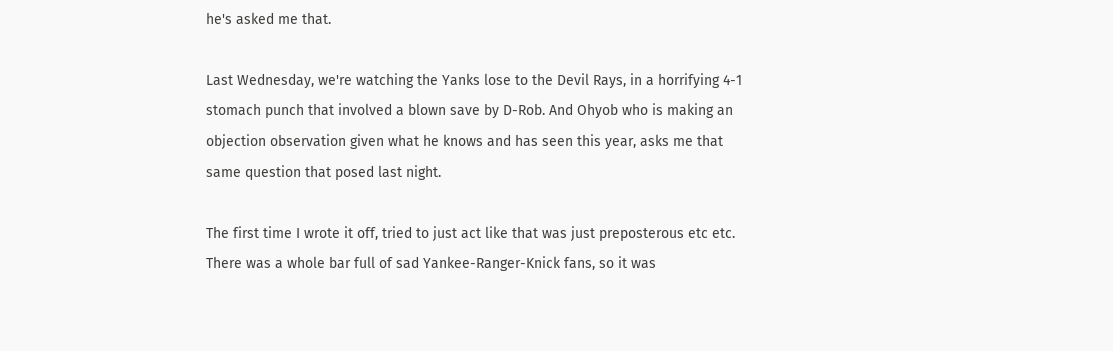he's asked me that.

Last Wednesday, we're watching the Yanks lose to the Devil Rays, in a horrifying 4-1 stomach punch that involved a blown save by D-Rob. And Ohyob who is making an objection observation given what he knows and has seen this year, asks me that same question that posed last night.

The first time I wrote it off, tried to just act like that was just preposterous etc etc. There was a whole bar full of sad Yankee-Ranger-Knick fans, so it was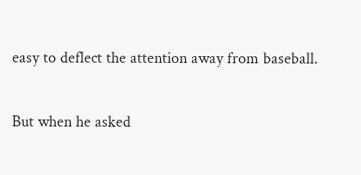easy to deflect the attention away from baseball.

But when he asked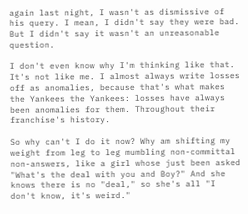again last night, I wasn't as dismissive of his query. I mean, I didn't say they were bad. But I didn't say it wasn't an unreasonable question.

I don't even know why I'm thinking like that. It's not like me. I almost always write losses off as anomalies, because that's what makes the Yankees the Yankees: losses have always been anomalies for them. Throughout their franchise's history.

So why can't I do it now? Why am shifting my weight from leg to leg mumbling non-committal non-answers, like a girl whose just been asked "What's the deal with you and Boy?" And she knows there is no "deal," so she's all "I don't know, it's weird."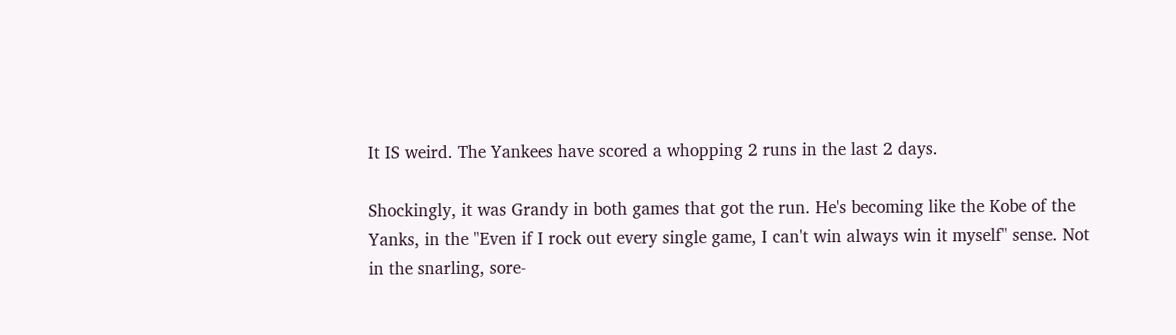It IS weird. The Yankees have scored a whopping 2 runs in the last 2 days.

Shockingly, it was Grandy in both games that got the run. He's becoming like the Kobe of the Yanks, in the "Even if I rock out every single game, I can't win always win it myself" sense. Not in the snarling, sore-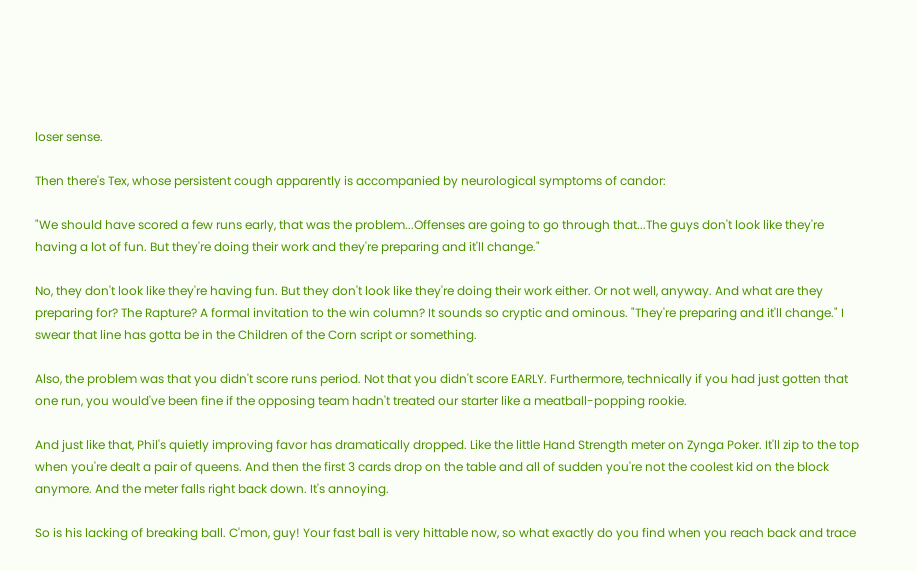loser sense.

Then there's Tex, whose persistent cough apparently is accompanied by neurological symptoms of candor:

"We should have scored a few runs early, that was the problem...Offenses are going to go through that...The guys don't look like they're having a lot of fun. But they're doing their work and they're preparing and it'll change."

No, they don't look like they're having fun. But they don't look like they're doing their work either. Or not well, anyway. And what are they preparing for? The Rapture? A formal invitation to the win column? It sounds so cryptic and ominous. "They're preparing and it'll change." I swear that line has gotta be in the Children of the Corn script or something.

Also, the problem was that you didn't score runs period. Not that you didn't score EARLY. Furthermore, technically if you had just gotten that one run, you would've been fine if the opposing team hadn't treated our starter like a meatball-popping rookie.

And just like that, Phil's quietly improving favor has dramatically dropped. Like the little Hand Strength meter on Zynga Poker. It'll zip to the top when you're dealt a pair of queens. And then the first 3 cards drop on the table and all of sudden you're not the coolest kid on the block anymore. And the meter falls right back down. It's annoying.

So is his lacking of breaking ball. C'mon, guy! Your fast ball is very hittable now, so what exactly do you find when you reach back and trace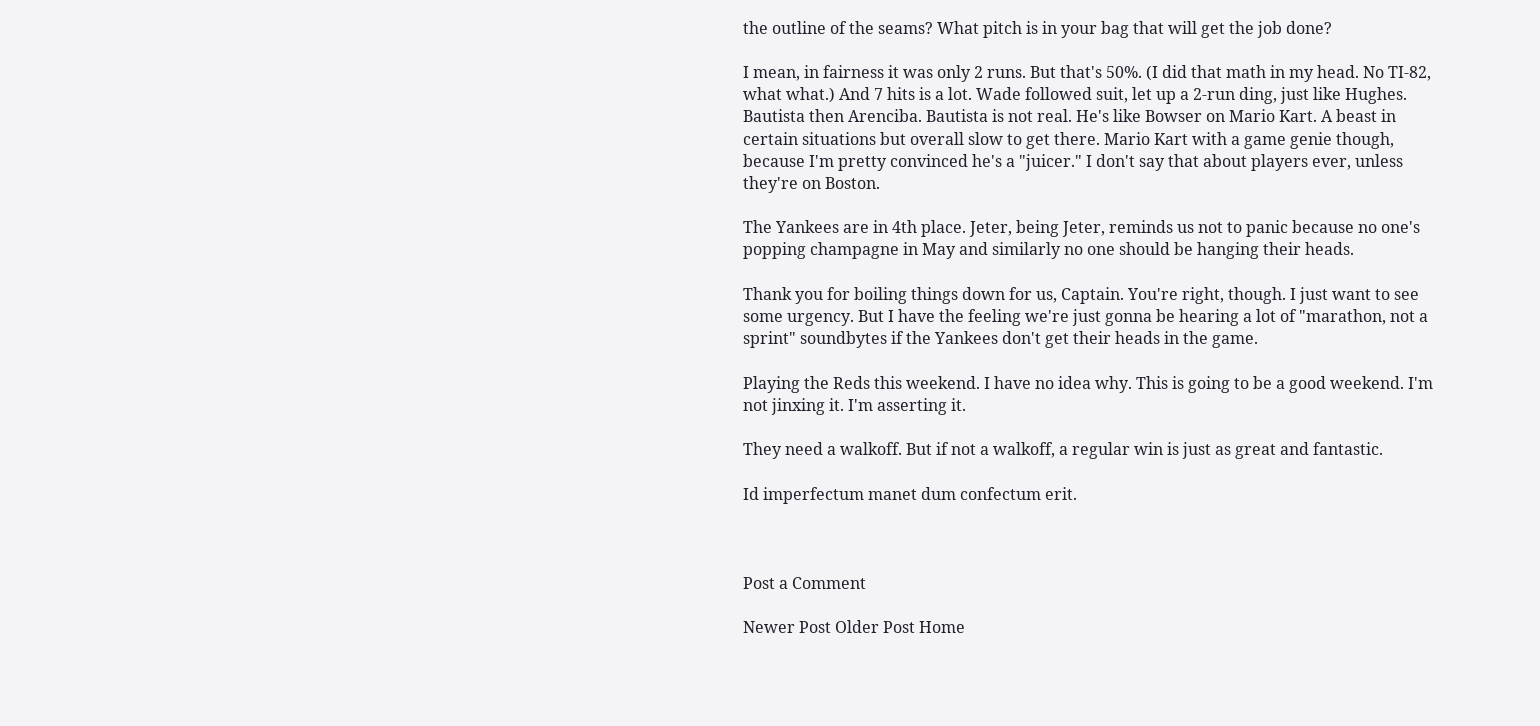the outline of the seams? What pitch is in your bag that will get the job done?

I mean, in fairness it was only 2 runs. But that's 50%. (I did that math in my head. No TI-82, what what.) And 7 hits is a lot. Wade followed suit, let up a 2-run ding, just like Hughes. Bautista then Arenciba. Bautista is not real. He's like Bowser on Mario Kart. A beast in certain situations but overall slow to get there. Mario Kart with a game genie though, because I'm pretty convinced he's a "juicer." I don't say that about players ever, unless they're on Boston.

The Yankees are in 4th place. Jeter, being Jeter, reminds us not to panic because no one's popping champagne in May and similarly no one should be hanging their heads.

Thank you for boiling things down for us, Captain. You're right, though. I just want to see some urgency. But I have the feeling we're just gonna be hearing a lot of "marathon, not a sprint" soundbytes if the Yankees don't get their heads in the game.

Playing the Reds this weekend. I have no idea why. This is going to be a good weekend. I'm not jinxing it. I'm asserting it.

They need a walkoff. But if not a walkoff, a regular win is just as great and fantastic.

Id imperfectum manet dum confectum erit.



Post a Comment

Newer Post Older Post Home